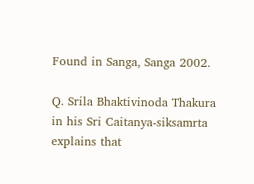Found in Sanga, Sanga 2002.

Q. Srila Bhaktivinoda Thakura in his Sri Caitanya-siksamrta explains that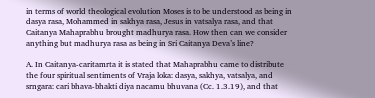in terms of world theological evolution Moses is to be understood as being in dasya rasa, Mohammed in sakhya rasa, Jesus in vatsalya rasa, and that Caitanya Mahaprabhu brought madhurya rasa. How then can we consider anything but madhurya rasa as being in Sri Caitanya Deva’s line?

A. In Caitanya-caritamrta it is stated that Mahaprabhu came to distribute the four spiritual sentiments of Vraja loka: dasya, sakhya, vatsalya, and srngara: cari bhava-bhakti diya nacamu bhuvana (Cc. 1.3.19), and that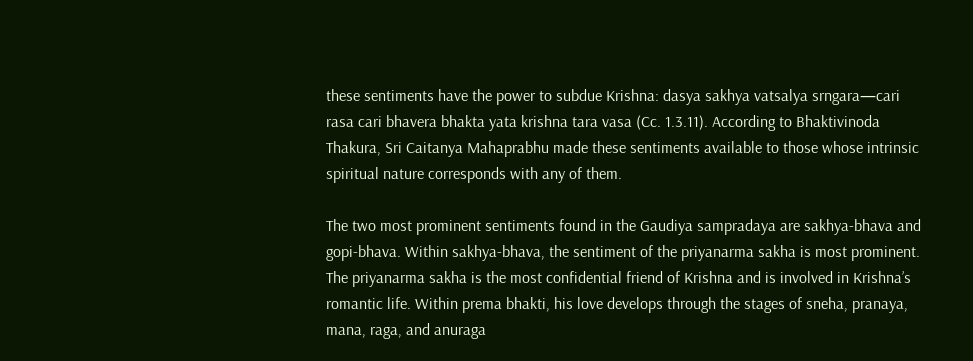these sentiments have the power to subdue Krishna: dasya sakhya vatsalya srngara—cari rasa cari bhavera bhakta yata krishna tara vasa (Cc. 1.3.11). According to Bhaktivinoda Thakura, Sri Caitanya Mahaprabhu made these sentiments available to those whose intrinsic spiritual nature corresponds with any of them.

The two most prominent sentiments found in the Gaudiya sampradaya are sakhya-bhava and gopi-bhava. Within sakhya-bhava, the sentiment of the priyanarma sakha is most prominent. The priyanarma sakha is the most confidential friend of Krishna and is involved in Krishna’s romantic life. Within prema bhakti, his love develops through the stages of sneha, pranaya, mana, raga, and anuraga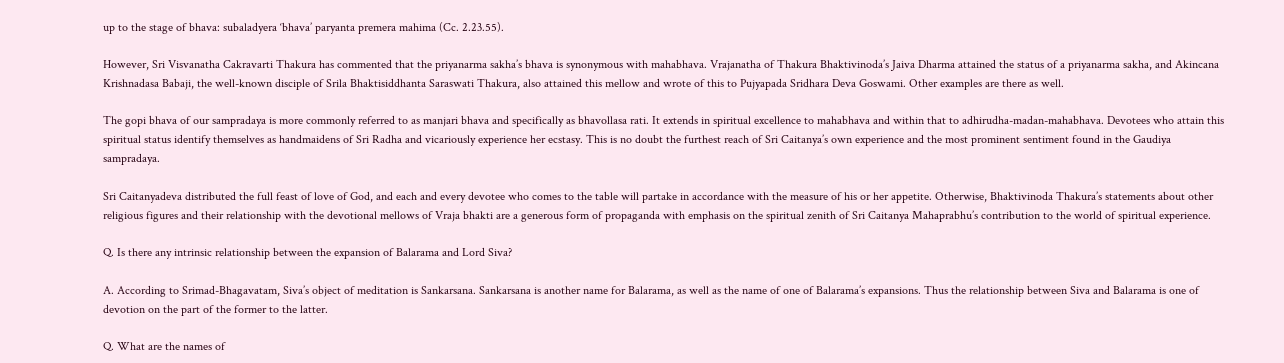up to the stage of bhava: subaladyera ‘bhava’ paryanta premera mahima (Cc. 2.23.55).

However, Sri Visvanatha Cakravarti Thakura has commented that the priyanarma sakha’s bhava is synonymous with mahabhava. Vrajanatha of Thakura Bhaktivinoda’s Jaiva Dharma attained the status of a priyanarma sakha, and Akincana Krishnadasa Babaji, the well-known disciple of Srila Bhaktisiddhanta Saraswati Thakura, also attained this mellow and wrote of this to Pujyapada Sridhara Deva Goswami. Other examples are there as well.

The gopi bhava of our sampradaya is more commonly referred to as manjari bhava and specifically as bhavollasa rati. It extends in spiritual excellence to mahabhava and within that to adhirudha-madan-mahabhava. Devotees who attain this spiritual status identify themselves as handmaidens of Sri Radha and vicariously experience her ecstasy. This is no doubt the furthest reach of Sri Caitanya’s own experience and the most prominent sentiment found in the Gaudiya sampradaya.

Sri Caitanyadeva distributed the full feast of love of God, and each and every devotee who comes to the table will partake in accordance with the measure of his or her appetite. Otherwise, Bhaktivinoda Thakura’s statements about other religious figures and their relationship with the devotional mellows of Vraja bhakti are a generous form of propaganda with emphasis on the spiritual zenith of Sri Caitanya Mahaprabhu’s contribution to the world of spiritual experience.

Q. Is there any intrinsic relationship between the expansion of Balarama and Lord Siva?

A. According to Srimad-Bhagavatam, Siva’s object of meditation is Sankarsana. Sankarsana is another name for Balarama, as well as the name of one of Balarama’s expansions. Thus the relationship between Siva and Balarama is one of devotion on the part of the former to the latter.

Q. What are the names of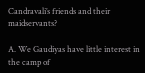Candravali’s friends and their maidservants?

A. We Gaudiyas have little interest in the camp of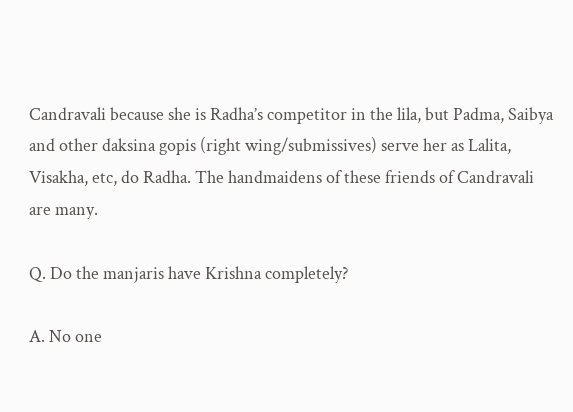Candravali because she is Radha’s competitor in the lila, but Padma, Saibya and other daksina gopis (right wing/submissives) serve her as Lalita, Visakha, etc, do Radha. The handmaidens of these friends of Candravali are many.

Q. Do the manjaris have Krishna completely?

A. No one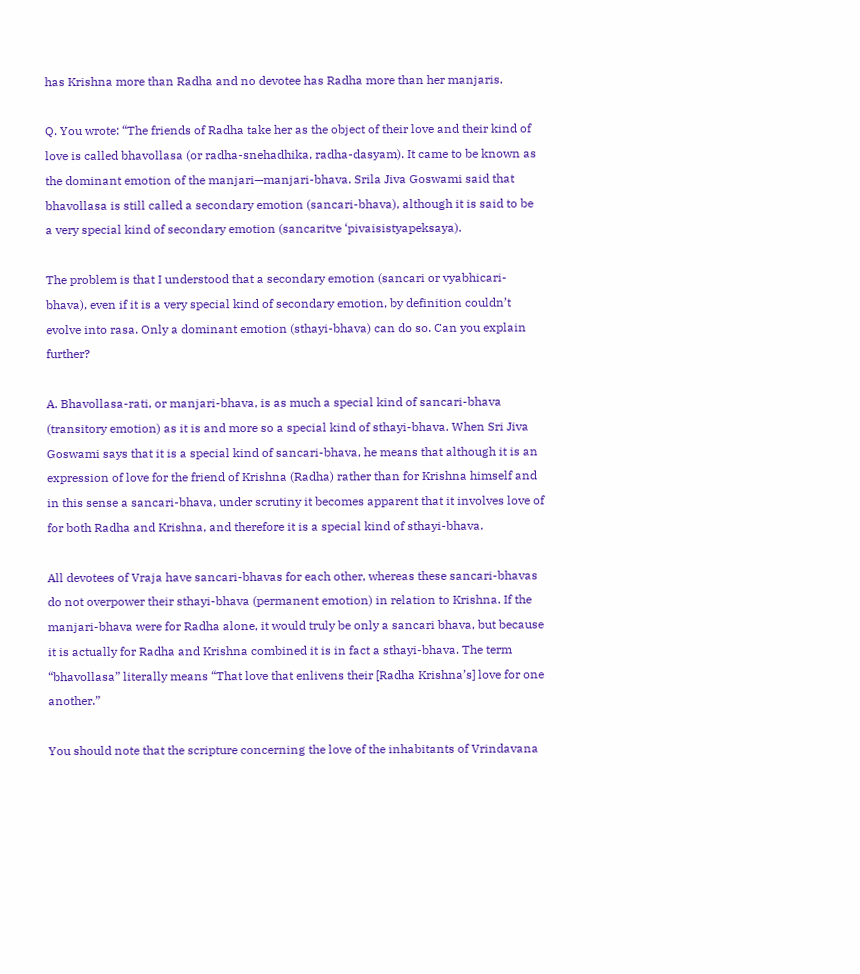has Krishna more than Radha and no devotee has Radha more than her manjaris.

Q. You wrote: “The friends of Radha take her as the object of their love and their kind of love is called bhavollasa (or radha-snehadhika, radha-dasyam). It came to be known as the dominant emotion of the manjari—manjari-bhava. Srila Jiva Goswami said that bhavollasa is still called a secondary emotion (sancari-bhava), although it is said to be a very special kind of secondary emotion (sancaritve ‘pivaisistyapeksaya).

The problem is that I understood that a secondary emotion (sancari or vyabhicari-bhava), even if it is a very special kind of secondary emotion, by definition couldn’t evolve into rasa. Only a dominant emotion (sthayi-bhava) can do so. Can you explain further?

A. Bhavollasa-rati, or manjari-bhava, is as much a special kind of sancari-bhava (transitory emotion) as it is and more so a special kind of sthayi-bhava. When Sri Jiva Goswami says that it is a special kind of sancari-bhava, he means that although it is an expression of love for the friend of Krishna (Radha) rather than for Krishna himself and in this sense a sancari-bhava, under scrutiny it becomes apparent that it involves love of for both Radha and Krishna, and therefore it is a special kind of sthayi-bhava.

All devotees of Vraja have sancari-bhavas for each other, whereas these sancari-bhavas do not overpower their sthayi-bhava (permanent emotion) in relation to Krishna. If the manjari-bhava were for Radha alone, it would truly be only a sancari bhava, but because it is actually for Radha and Krishna combined it is in fact a sthayi-bhava. The term “bhavollasa” literally means “That love that enlivens their [Radha Krishna’s] love for one another.”

You should note that the scripture concerning the love of the inhabitants of Vrindavana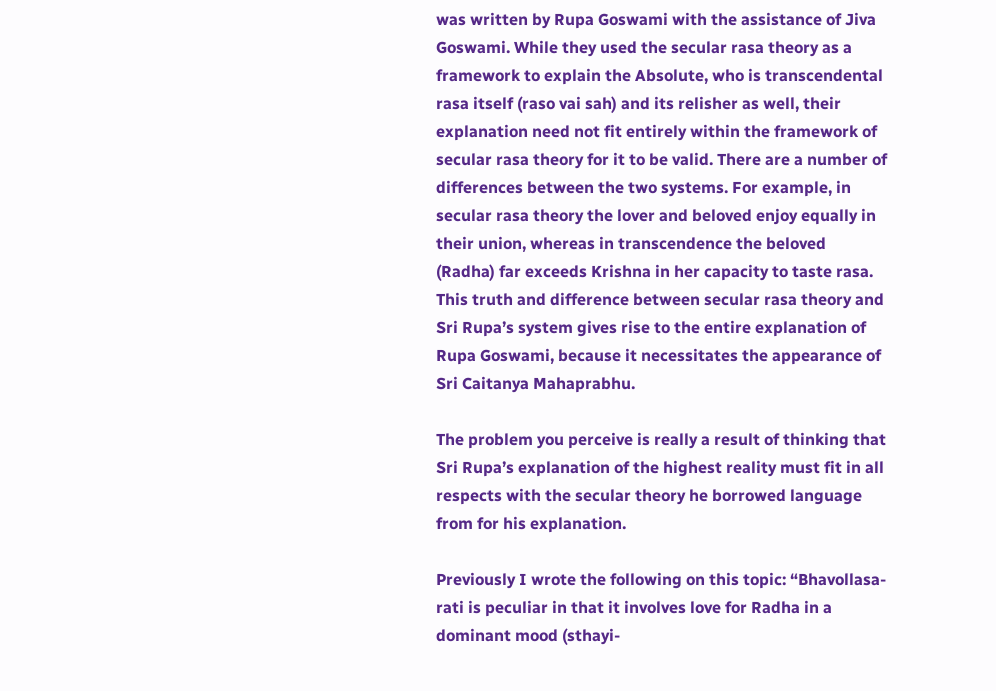was written by Rupa Goswami with the assistance of Jiva Goswami. While they used the secular rasa theory as a framework to explain the Absolute, who is transcendental rasa itself (raso vai sah) and its relisher as well, their explanation need not fit entirely within the framework of secular rasa theory for it to be valid. There are a number of differences between the two systems. For example, in secular rasa theory the lover and beloved enjoy equally in their union, whereas in transcendence the beloved (Radha) far exceeds Krishna in her capacity to taste rasa. This truth and difference between secular rasa theory and Sri Rupa’s system gives rise to the entire explanation of Rupa Goswami, because it necessitates the appearance of Sri Caitanya Mahaprabhu.

The problem you perceive is really a result of thinking that Sri Rupa’s explanation of the highest reality must fit in all respects with the secular theory he borrowed language from for his explanation.

Previously I wrote the following on this topic: “Bhavollasa-rati is peculiar in that it involves love for Radha in a dominant mood (sthayi-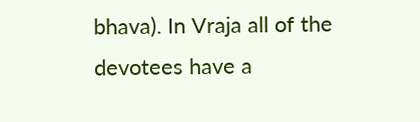bhava). In Vraja all of the devotees have a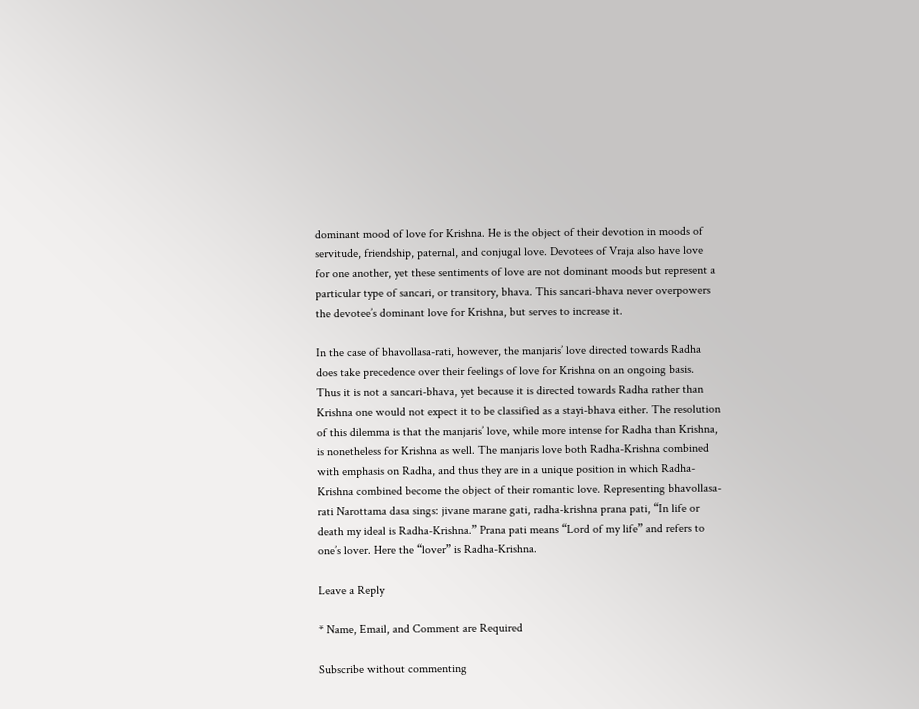dominant mood of love for Krishna. He is the object of their devotion in moods of servitude, friendship, paternal, and conjugal love. Devotees of Vraja also have love for one another, yet these sentiments of love are not dominant moods but represent a particular type of sancari, or transitory, bhava. This sancari-bhava never overpowers the devotee’s dominant love for Krishna, but serves to increase it.

In the case of bhavollasa-rati, however, the manjaris’ love directed towards Radha does take precedence over their feelings of love for Krishna on an ongoing basis. Thus it is not a sancari-bhava, yet because it is directed towards Radha rather than Krishna one would not expect it to be classified as a stayi-bhava either. The resolution of this dilemma is that the manjaris’ love, while more intense for Radha than Krishna, is nonetheless for Krishna as well. The manjaris love both Radha-Krishna combined with emphasis on Radha, and thus they are in a unique position in which Radha-Krishna combined become the object of their romantic love. Representing bhavollasa-rati Narottama dasa sings: jivane marane gati, radha-krishna prana pati, “In life or death my ideal is Radha-Krishna.” Prana pati means “Lord of my life” and refers to one’s lover. Here the “lover” is Radha-Krishna.

Leave a Reply

* Name, Email, and Comment are Required

Subscribe without commenting